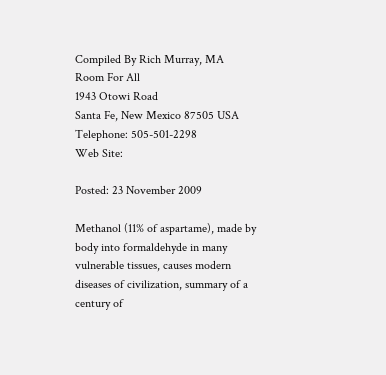Compiled By Rich Murray, MA
Room For All
1943 Otowi Road
Santa Fe, New Mexico 87505 USA
Telephone: 505-501-2298
Web Site:

Posted: 23 November 2009

Methanol (11% of aspartame), made by body into formaldehyde in many vulnerable tissues, causes modern diseases of civilization, summary of a century of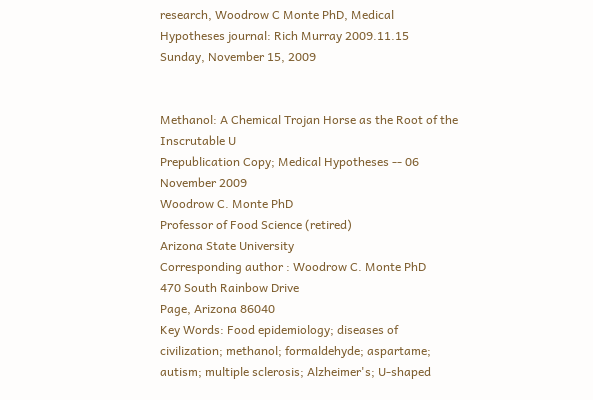research, Woodrow C Monte PhD, Medical Hypotheses journal: Rich Murray 2009.11.15
Sunday, November 15, 2009


Methanol: A Chemical Trojan Horse as the Root of the Inscrutable U
Prepublication Copy; Medical Hypotheses -- 06 November 2009
Woodrow C. Monte PhD
Professor of Food Science (retired)
Arizona State University
Corresponding author : Woodrow C. Monte PhD
470 South Rainbow Drive
Page, Arizona 86040
Key Words: Food epidemiology; diseases of civilization; methanol; formaldehyde; aspartame; autism; multiple sclerosis; Alzheimer's; U-shaped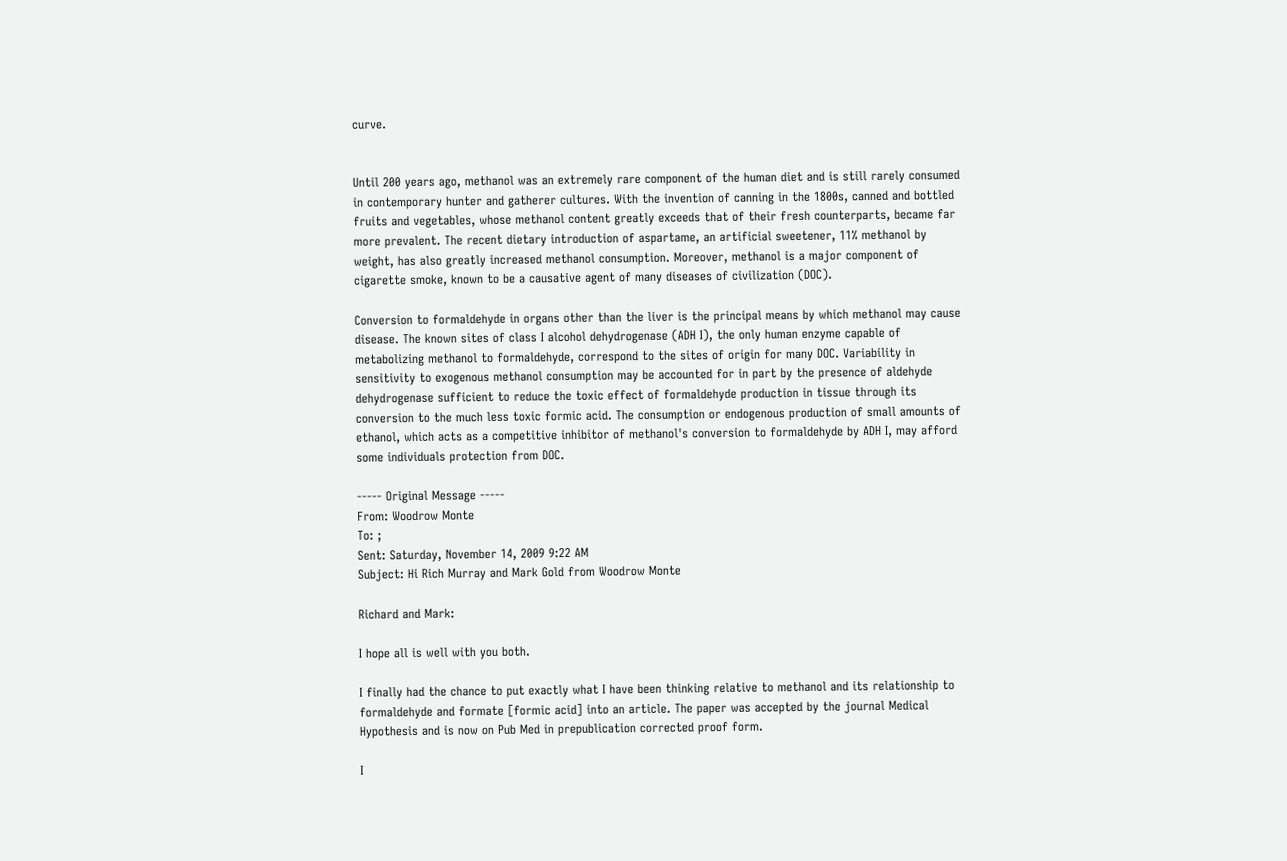curve.


Until 200 years ago, methanol was an extremely rare component of the human diet and is still rarely consumed in contemporary hunter and gatherer cultures. With the invention of canning in the 1800s, canned and bottled fruits and vegetables, whose methanol content greatly exceeds that of their fresh counterparts, became far more prevalent. The recent dietary introduction of aspartame, an artificial sweetener, 11% methanol by weight, has also greatly increased methanol consumption. Moreover, methanol is a major component of cigarette smoke, known to be a causative agent of many diseases of civilization (DOC).

Conversion to formaldehyde in organs other than the liver is the principal means by which methanol may cause disease. The known sites of class I alcohol dehydrogenase (ADH I), the only human enzyme capable of metabolizing methanol to formaldehyde, correspond to the sites of origin for many DOC. Variability in sensitivity to exogenous methanol consumption may be accounted for in part by the presence of aldehyde dehydrogenase sufficient to reduce the toxic effect of formaldehyde production in tissue through its conversion to the much less toxic formic acid. The consumption or endogenous production of small amounts of ethanol, which acts as a competitive inhibitor of methanol's conversion to formaldehyde by ADH I, may afford some individuals protection from DOC.

----- Original Message -----
From: Woodrow Monte
To: ;
Sent: Saturday, November 14, 2009 9:22 AM
Subject: Hi Rich Murray and Mark Gold from Woodrow Monte

Richard and Mark:

I hope all is well with you both.

I finally had the chance to put exactly what I have been thinking relative to methanol and its relationship to formaldehyde and formate [formic acid] into an article. The paper was accepted by the journal Medical Hypothesis and is now on Pub Med in prepublication corrected proof form.

I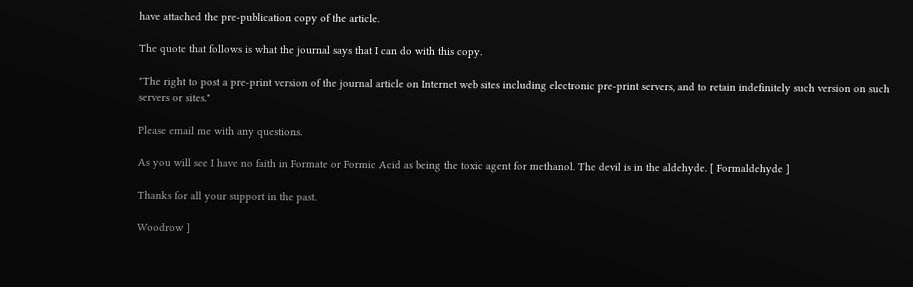have attached the pre-publication copy of the article.

The quote that follows is what the journal says that I can do with this copy.

"The right to post a pre-print version of the journal article on Internet web sites including electronic pre-print servers, and to retain indefinitely such version on such servers or sites."

Please email me with any questions.

As you will see I have no faith in Formate or Formic Acid as being the toxic agent for methanol. The devil is in the aldehyde. [ Formaldehyde ]

Thanks for all your support in the past.

Woodrow ]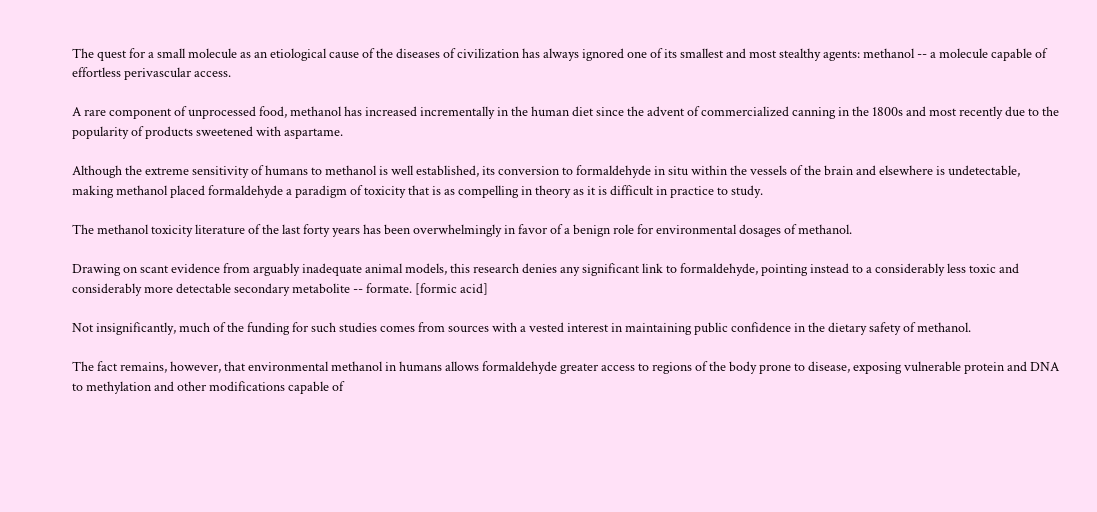The quest for a small molecule as an etiological cause of the diseases of civilization has always ignored one of its smallest and most stealthy agents: methanol -- a molecule capable of effortless perivascular access.

A rare component of unprocessed food, methanol has increased incrementally in the human diet since the advent of commercialized canning in the 1800s and most recently due to the popularity of products sweetened with aspartame.

Although the extreme sensitivity of humans to methanol is well established, its conversion to formaldehyde in situ within the vessels of the brain and elsewhere is undetectable, making methanol placed formaldehyde a paradigm of toxicity that is as compelling in theory as it is difficult in practice to study.

The methanol toxicity literature of the last forty years has been overwhelmingly in favor of a benign role for environmental dosages of methanol.

Drawing on scant evidence from arguably inadequate animal models, this research denies any significant link to formaldehyde, pointing instead to a considerably less toxic and considerably more detectable secondary metabolite -- formate. [formic acid]

Not insignificantly, much of the funding for such studies comes from sources with a vested interest in maintaining public confidence in the dietary safety of methanol.

The fact remains, however, that environmental methanol in humans allows formaldehyde greater access to regions of the body prone to disease, exposing vulnerable protein and DNA to methylation and other modifications capable of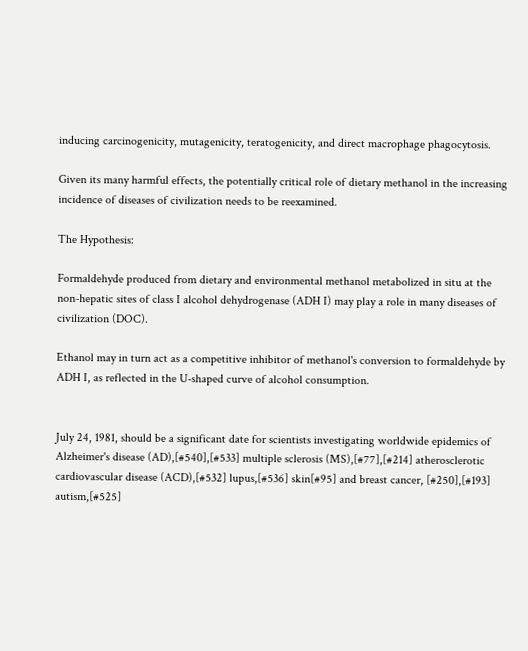inducing carcinogenicity, mutagenicity, teratogenicity, and direct macrophage phagocytosis.

Given its many harmful effects, the potentially critical role of dietary methanol in the increasing incidence of diseases of civilization needs to be reexamined.

The Hypothesis:

Formaldehyde produced from dietary and environmental methanol metabolized in situ at the non-hepatic sites of class I alcohol dehydrogenase (ADH I) may play a role in many diseases of civilization (DOC).

Ethanol may in turn act as a competitive inhibitor of methanol's conversion to formaldehyde by ADH I, as reflected in the U-shaped curve of alcohol consumption.


July 24, 1981, should be a significant date for scientists investigating worldwide epidemics of Alzheimer's disease (AD),[#540],[#533] multiple sclerosis (MS),[#77],[#214] atherosclerotic cardiovascular disease (ACD),[#532] lupus,[#536] skin[#95] and breast cancer, [#250],[#193] autism,[#525]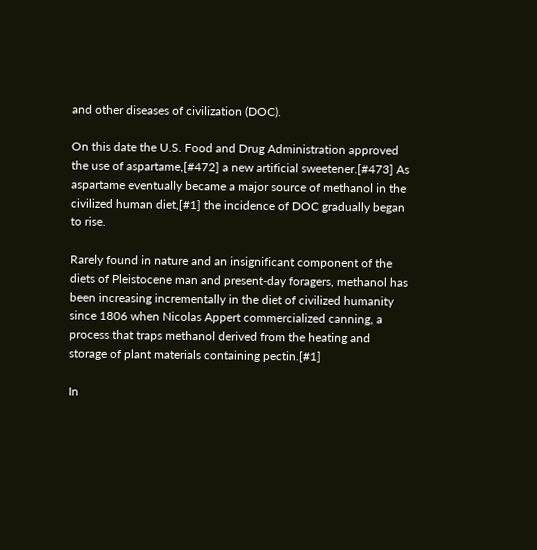and other diseases of civilization (DOC).

On this date the U.S. Food and Drug Administration approved the use of aspartame,[#472] a new artificial sweetener.[#473] As aspartame eventually became a major source of methanol in the civilized human diet,[#1] the incidence of DOC gradually began to rise.

Rarely found in nature and an insignificant component of the diets of Pleistocene man and present-day foragers, methanol has been increasing incrementally in the diet of civilized humanity since 1806 when Nicolas Appert commercialized canning, a process that traps methanol derived from the heating and storage of plant materials containing pectin.[#1]

In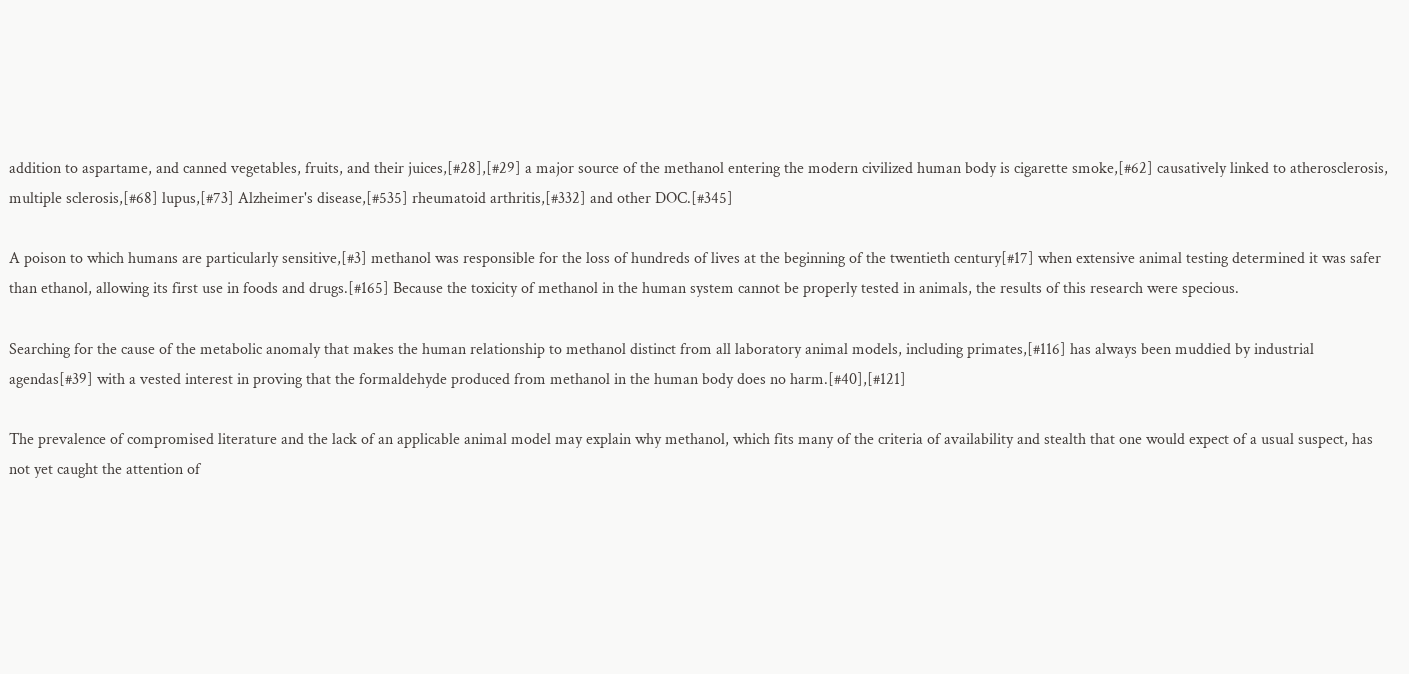addition to aspartame, and canned vegetables, fruits, and their juices,[#28],[#29] a major source of the methanol entering the modern civilized human body is cigarette smoke,[#62] causatively linked to atherosclerosis, multiple sclerosis,[#68] lupus,[#73] Alzheimer's disease,[#535] rheumatoid arthritis,[#332] and other DOC.[#345]

A poison to which humans are particularly sensitive,[#3] methanol was responsible for the loss of hundreds of lives at the beginning of the twentieth century[#17] when extensive animal testing determined it was safer than ethanol, allowing its first use in foods and drugs.[#165] Because the toxicity of methanol in the human system cannot be properly tested in animals, the results of this research were specious.

Searching for the cause of the metabolic anomaly that makes the human relationship to methanol distinct from all laboratory animal models, including primates,[#116] has always been muddied by industrial agendas[#39] with a vested interest in proving that the formaldehyde produced from methanol in the human body does no harm.[#40],[#121]

The prevalence of compromised literature and the lack of an applicable animal model may explain why methanol, which fits many of the criteria of availability and stealth that one would expect of a usual suspect, has not yet caught the attention of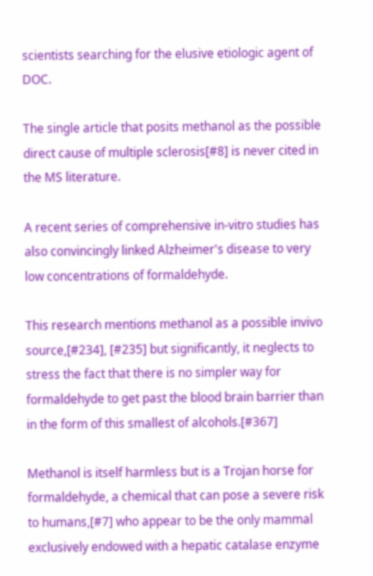scientists searching for the elusive etiologic agent of DOC.

The single article that posits methanol as the possible direct cause of multiple sclerosis[#8] is never cited in the MS literature.

A recent series of comprehensive in-vitro studies has also convincingly linked Alzheimer's disease to very low concentrations of formaldehyde.

This research mentions methanol as a possible invivo source,[#234], [#235] but significantly, it neglects to stress the fact that there is no simpler way for formaldehyde to get past the blood brain barrier than in the form of this smallest of alcohols.[#367]

Methanol is itself harmless but is a Trojan horse for formaldehyde, a chemical that can pose a severe risk to humans,[#7] who appear to be the only mammal exclusively endowed with a hepatic catalase enzyme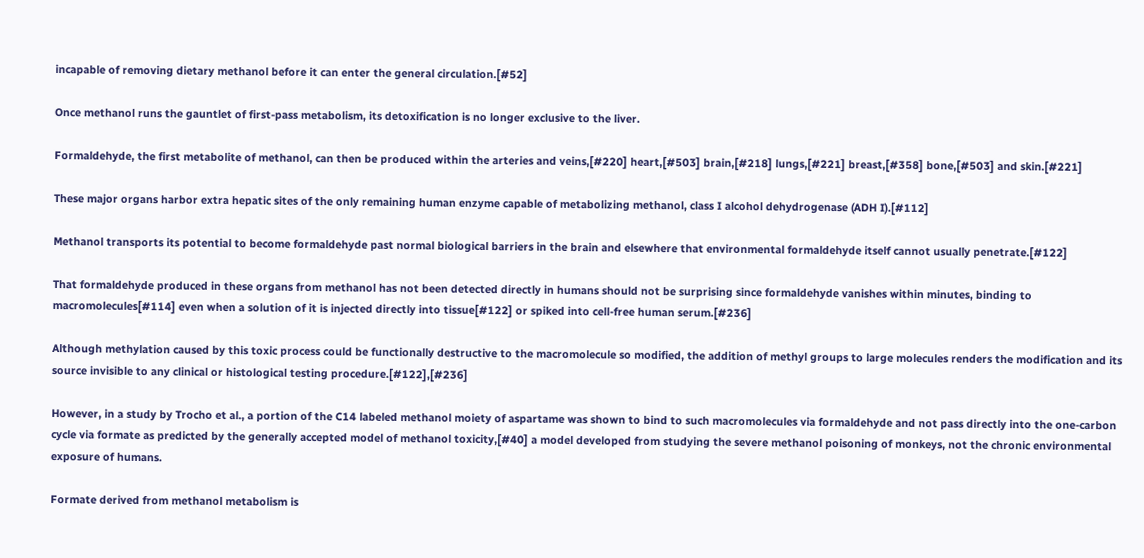incapable of removing dietary methanol before it can enter the general circulation.[#52]

Once methanol runs the gauntlet of first-pass metabolism, its detoxification is no longer exclusive to the liver.

Formaldehyde, the first metabolite of methanol, can then be produced within the arteries and veins,[#220] heart,[#503] brain,[#218] lungs,[#221] breast,[#358] bone,[#503] and skin.[#221]

These major organs harbor extra hepatic sites of the only remaining human enzyme capable of metabolizing methanol, class I alcohol dehydrogenase (ADH I).[#112]

Methanol transports its potential to become formaldehyde past normal biological barriers in the brain and elsewhere that environmental formaldehyde itself cannot usually penetrate.[#122]

That formaldehyde produced in these organs from methanol has not been detected directly in humans should not be surprising since formaldehyde vanishes within minutes, binding to macromolecules[#114] even when a solution of it is injected directly into tissue[#122] or spiked into cell-free human serum.[#236]

Although methylation caused by this toxic process could be functionally destructive to the macromolecule so modified, the addition of methyl groups to large molecules renders the modification and its source invisible to any clinical or histological testing procedure.[#122],[#236]

However, in a study by Trocho et al., a portion of the C14 labeled methanol moiety of aspartame was shown to bind to such macromolecules via formaldehyde and not pass directly into the one-carbon cycle via formate as predicted by the generally accepted model of methanol toxicity,[#40] a model developed from studying the severe methanol poisoning of monkeys, not the chronic environmental exposure of humans.

Formate derived from methanol metabolism is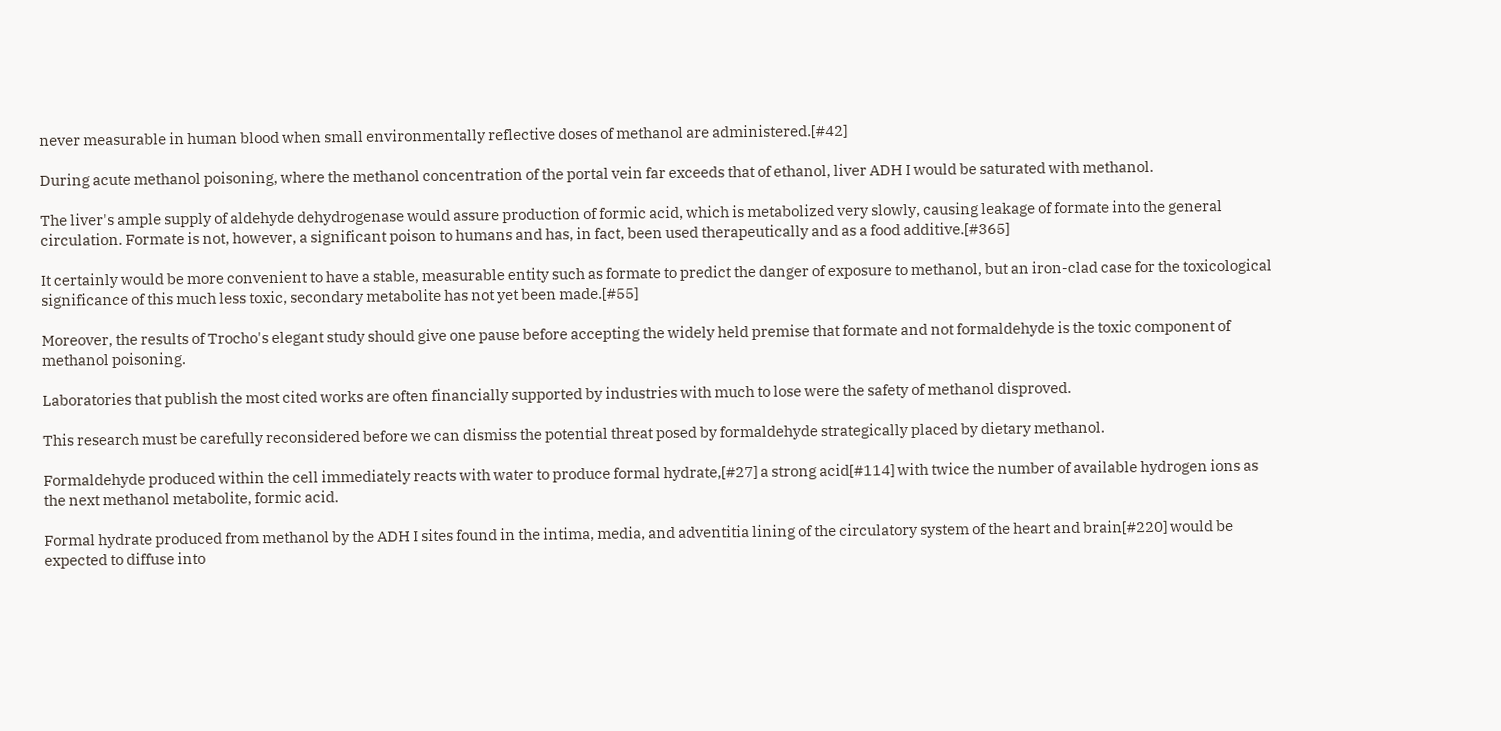never measurable in human blood when small environmentally reflective doses of methanol are administered.[#42]

During acute methanol poisoning, where the methanol concentration of the portal vein far exceeds that of ethanol, liver ADH I would be saturated with methanol.

The liver's ample supply of aldehyde dehydrogenase would assure production of formic acid, which is metabolized very slowly, causing leakage of formate into the general circulation. Formate is not, however, a significant poison to humans and has, in fact, been used therapeutically and as a food additive.[#365]

It certainly would be more convenient to have a stable, measurable entity such as formate to predict the danger of exposure to methanol, but an iron-clad case for the toxicological significance of this much less toxic, secondary metabolite has not yet been made.[#55]

Moreover, the results of Trocho's elegant study should give one pause before accepting the widely held premise that formate and not formaldehyde is the toxic component of methanol poisoning.

Laboratories that publish the most cited works are often financially supported by industries with much to lose were the safety of methanol disproved.

This research must be carefully reconsidered before we can dismiss the potential threat posed by formaldehyde strategically placed by dietary methanol.

Formaldehyde produced within the cell immediately reacts with water to produce formal hydrate,[#27] a strong acid[#114] with twice the number of available hydrogen ions as the next methanol metabolite, formic acid.

Formal hydrate produced from methanol by the ADH I sites found in the intima, media, and adventitia lining of the circulatory system of the heart and brain[#220] would be expected to diffuse into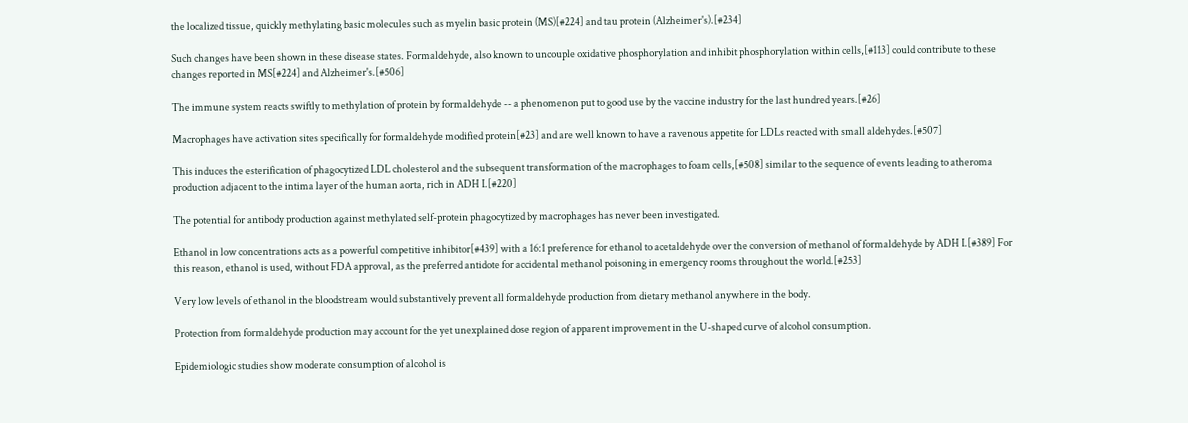the localized tissue, quickly methylating basic molecules such as myelin basic protein (MS)[#224] and tau protein (Alzheimer's).[#234]

Such changes have been shown in these disease states. Formaldehyde, also known to uncouple oxidative phosphorylation and inhibit phosphorylation within cells,[#113] could contribute to these changes reported in MS[#224] and Alzheimer's.[#506]

The immune system reacts swiftly to methylation of protein by formaldehyde -- a phenomenon put to good use by the vaccine industry for the last hundred years.[#26]

Macrophages have activation sites specifically for formaldehyde modified protein[#23] and are well known to have a ravenous appetite for LDLs reacted with small aldehydes.[#507]

This induces the esterification of phagocytized LDL cholesterol and the subsequent transformation of the macrophages to foam cells,[#508] similar to the sequence of events leading to atheroma production adjacent to the intima layer of the human aorta, rich in ADH I.[#220]

The potential for antibody production against methylated self-protein phagocytized by macrophages has never been investigated.

Ethanol in low concentrations acts as a powerful competitive inhibitor[#439] with a 16:1 preference for ethanol to acetaldehyde over the conversion of methanol of formaldehyde by ADH I.[#389] For this reason, ethanol is used, without FDA approval, as the preferred antidote for accidental methanol poisoning in emergency rooms throughout the world.[#253]

Very low levels of ethanol in the bloodstream would substantively prevent all formaldehyde production from dietary methanol anywhere in the body.

Protection from formaldehyde production may account for the yet unexplained dose region of apparent improvement in the U-shaped curve of alcohol consumption.

Epidemiologic studies show moderate consumption of alcohol is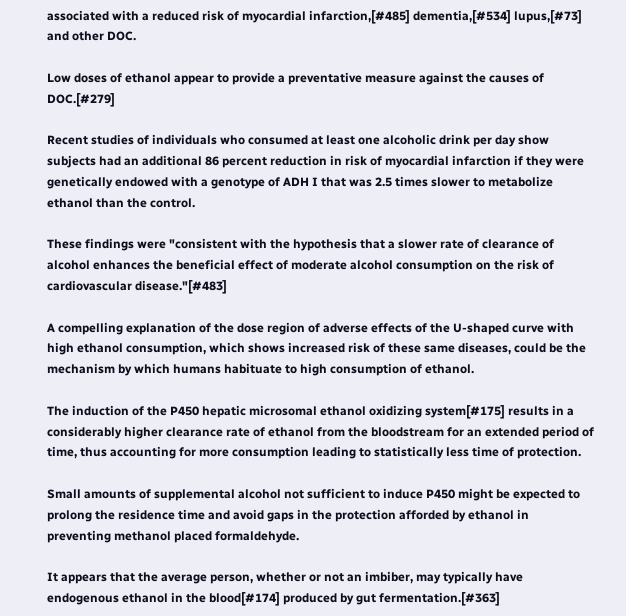associated with a reduced risk of myocardial infarction,[#485] dementia,[#534] lupus,[#73] and other DOC.

Low doses of ethanol appear to provide a preventative measure against the causes of DOC.[#279]

Recent studies of individuals who consumed at least one alcoholic drink per day show subjects had an additional 86 percent reduction in risk of myocardial infarction if they were genetically endowed with a genotype of ADH I that was 2.5 times slower to metabolize ethanol than the control.

These findings were "consistent with the hypothesis that a slower rate of clearance of alcohol enhances the beneficial effect of moderate alcohol consumption on the risk of cardiovascular disease."[#483]

A compelling explanation of the dose region of adverse effects of the U-shaped curve with high ethanol consumption, which shows increased risk of these same diseases, could be the mechanism by which humans habituate to high consumption of ethanol.

The induction of the P450 hepatic microsomal ethanol oxidizing system[#175] results in a considerably higher clearance rate of ethanol from the bloodstream for an extended period of time, thus accounting for more consumption leading to statistically less time of protection.

Small amounts of supplemental alcohol not sufficient to induce P450 might be expected to prolong the residence time and avoid gaps in the protection afforded by ethanol in preventing methanol placed formaldehyde.

It appears that the average person, whether or not an imbiber, may typically have endogenous ethanol in the blood[#174] produced by gut fermentation.[#363]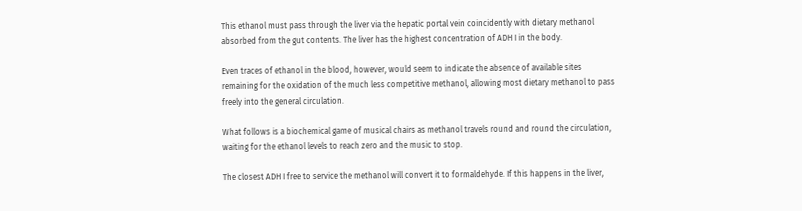This ethanol must pass through the liver via the hepatic portal vein coincidently with dietary methanol absorbed from the gut contents. The liver has the highest concentration of ADH I in the body.

Even traces of ethanol in the blood, however, would seem to indicate the absence of available sites remaining for the oxidation of the much less competitive methanol, allowing most dietary methanol to pass freely into the general circulation.

What follows is a biochemical game of musical chairs as methanol travels round and round the circulation, waiting for the ethanol levels to reach zero and the music to stop.

The closest ADH I free to service the methanol will convert it to formaldehyde. If this happens in the liver,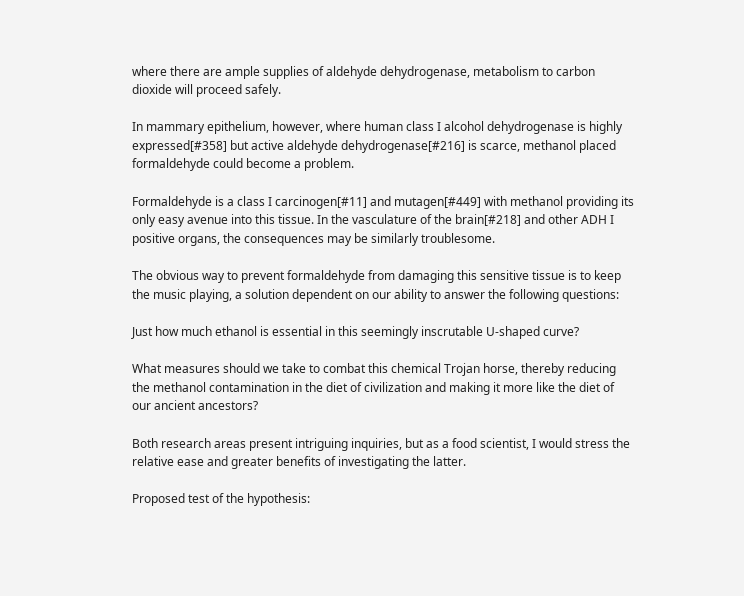where there are ample supplies of aldehyde dehydrogenase, metabolism to carbon dioxide will proceed safely.

In mammary epithelium, however, where human class I alcohol dehydrogenase is highly expressed[#358] but active aldehyde dehydrogenase[#216] is scarce, methanol placed formaldehyde could become a problem.

Formaldehyde is a class I carcinogen[#11] and mutagen[#449] with methanol providing its only easy avenue into this tissue. In the vasculature of the brain[#218] and other ADH I positive organs, the consequences may be similarly troublesome.

The obvious way to prevent formaldehyde from damaging this sensitive tissue is to keep the music playing, a solution dependent on our ability to answer the following questions:

Just how much ethanol is essential in this seemingly inscrutable U-shaped curve?

What measures should we take to combat this chemical Trojan horse, thereby reducing the methanol contamination in the diet of civilization and making it more like the diet of our ancient ancestors?

Both research areas present intriguing inquiries, but as a food scientist, I would stress the relative ease and greater benefits of investigating the latter.

Proposed test of the hypothesis: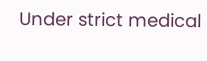Under strict medical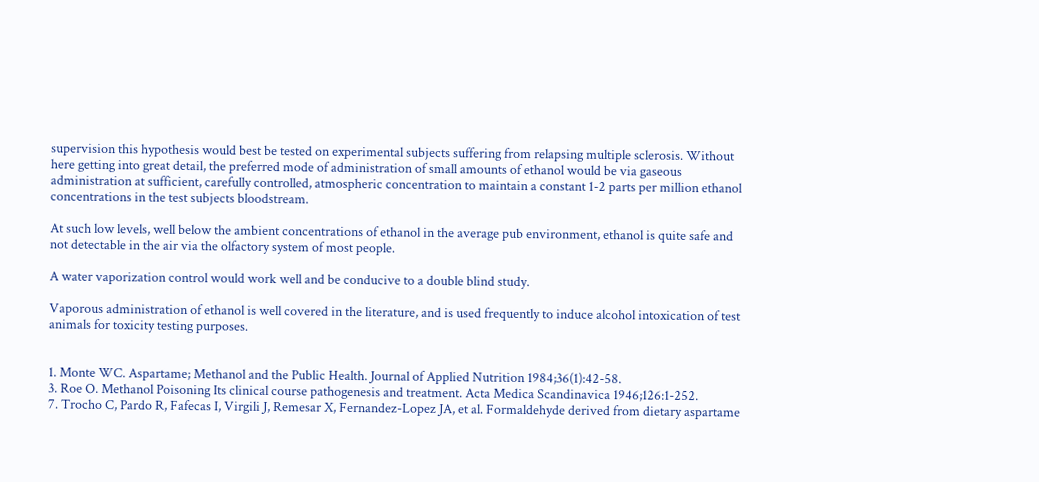supervision this hypothesis would best be tested on experimental subjects suffering from relapsing multiple sclerosis. Without here getting into great detail, the preferred mode of administration of small amounts of ethanol would be via gaseous administration at sufficient, carefully controlled, atmospheric concentration to maintain a constant 1-2 parts per million ethanol concentrations in the test subjects bloodstream.

At such low levels, well below the ambient concentrations of ethanol in the average pub environment, ethanol is quite safe and not detectable in the air via the olfactory system of most people.

A water vaporization control would work well and be conducive to a double blind study.

Vaporous administration of ethanol is well covered in the literature, and is used frequently to induce alcohol intoxication of test animals for toxicity testing purposes.


1. Monte WC. Aspartame; Methanol and the Public Health. Journal of Applied Nutrition 1984;36(1):42-58.
3. Roe O. Methanol Poisoning Its clinical course pathogenesis and treatment. Acta Medica Scandinavica 1946;126:1-252.
7. Trocho C, Pardo R, Fafecas I, Virgili J, Remesar X, Fernandez-Lopez JA, et al. Formaldehyde derived from dietary aspartame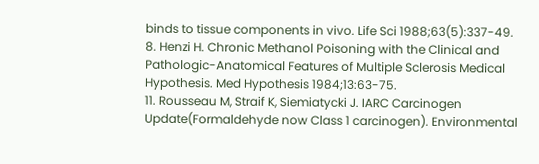binds to tissue components in vivo. Life Sci 1988;63(5):337-49.
8. Henzi H. Chronic Methanol Poisoning with the Clinical and Pathologic-Anatomical Features of Multiple Sclerosis Medical Hypothesis. Med Hypothesis 1984;13:63-75.
11. Rousseau M, Straif K, Siemiatycki J. IARC Carcinogen Update(Formaldehyde now Class 1 carcinogen). Environmental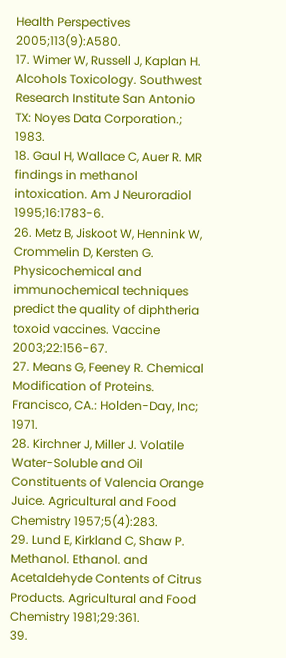Health Perspectives 2005;113(9):A580.
17. Wimer W, Russell J, Kaplan H. Alcohols Toxicology. Southwest Research Institute San Antonio TX: Noyes Data Corporation.; 1983.
18. Gaul H, Wallace C, Auer R. MR findings in methanol intoxication. Am J Neuroradiol 1995;16:1783-6.
26. Metz B, Jiskoot W, Hennink W, Crommelin D, Kersten G. Physicochemical and immunochemical techniques predict the quality of diphtheria toxoid vaccines. Vaccine 2003;22:156-67.
27. Means G, Feeney R. Chemical Modification of Proteins. Francisco, CA.: Holden-Day, Inc; 1971.
28. Kirchner J, Miller J. Volatile Water-Soluble and Oil Constituents of Valencia Orange Juice. Agricultural and Food Chemistry 1957;5(4):283.
29. Lund E, Kirkland C, Shaw P. Methanol. Ethanol. and Acetaldehyde Contents of Citrus Products. Agricultural and Food Chemistry 1981;29:361.
39.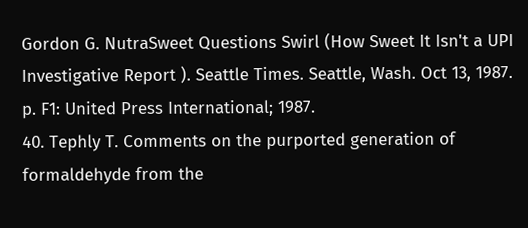Gordon G. NutraSweet Questions Swirl (How Sweet It Isn't a UPI Investigative Report ). Seattle Times. Seattle, Wash. Oct 13, 1987. p. F1: United Press International; 1987.
40. Tephly T. Comments on the purported generation of formaldehyde from the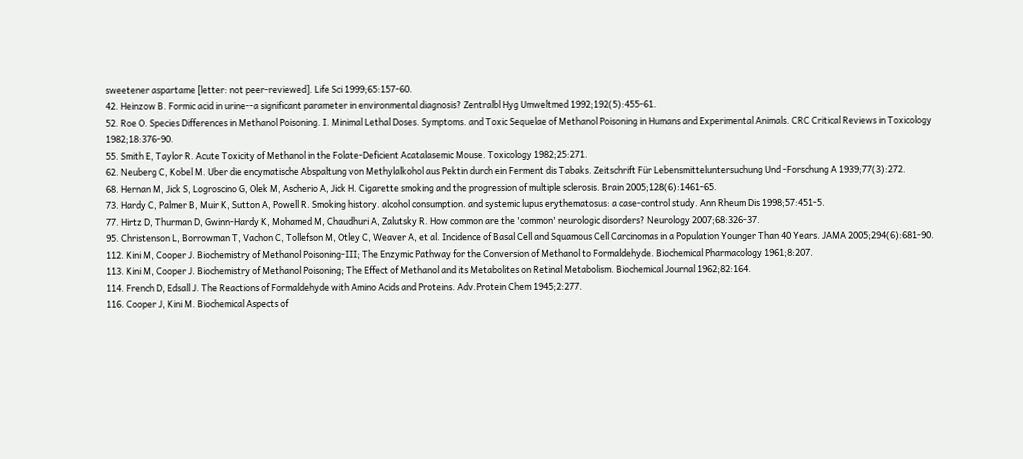sweetener aspartame [letter: not peer-reviewed]. Life Sci 1999;65:157-60.
42. Heinzow B. Formic acid in urine--a significant parameter in environmental diagnosis? Zentralbl Hyg Umweltmed 1992;192(5):455-61.
52. Roe O. Species Differences in Methanol Poisoning. I. Minimal Lethal Doses. Symptoms. and Toxic Sequelae of Methanol Poisoning in Humans and Experimental Animals. CRC Critical Reviews in Toxicology 1982;18:376-90.
55. Smith E, Taylor R. Acute Toxicity of Methanol in the Folate-Deficient Acatalasemic Mouse. Toxicology 1982;25:271.
62. Neuberg C, Kobel M. Uber die encymatische Abspaltung von Methylalkohol aus Pektin durch ein Ferment dis Tabaks. Zeitschrift Für Lebensmitteluntersuchung Und -Forschung A 1939;77(3):272.
68. Hernan M, Jick S, Logroscino G, Olek M, Ascherio A, Jick H. Cigarette smoking and the progression of multiple sclerosis. Brain 2005;128(6):1461-65.
73. Hardy C, Palmer B, Muir K, Sutton A, Powell R. Smoking history. alcohol consumption. and systemic lupus erythematosus: a case-control study. Ann Rheum Dis 1998;57:451-5.
77. Hirtz D, Thurman D, Gwinn-Hardy K, Mohamed M, Chaudhuri A, Zalutsky R. How common are the 'common' neurologic disorders? Neurology 2007;68:326-37.
95. Christenson L, Borrowman T, Vachon C, Tollefson M, Otley C, Weaver A, et al. Incidence of Basal Cell and Squamous Cell Carcinomas in a Population Younger Than 40 Years. JAMA 2005;294(6):681-90.
112. Kini M, Cooper J. Biochemistry of Methanol Poisoning-III; The Enzymic Pathway for the Conversion of Methanol to Formaldehyde. Biochemical Pharmacology 1961;8:207.
113. Kini M, Cooper J. Biochemistry of Methanol Poisoning; The Effect of Methanol and its Metabolites on Retinal Metabolism. Biochemical Journal 1962;82:164.
114. French D, Edsall J. The Reactions of Formaldehyde with Amino Acids and Proteins. Adv.Protein Chem 1945;2:277.
116. Cooper J, Kini M. Biochemical Aspects of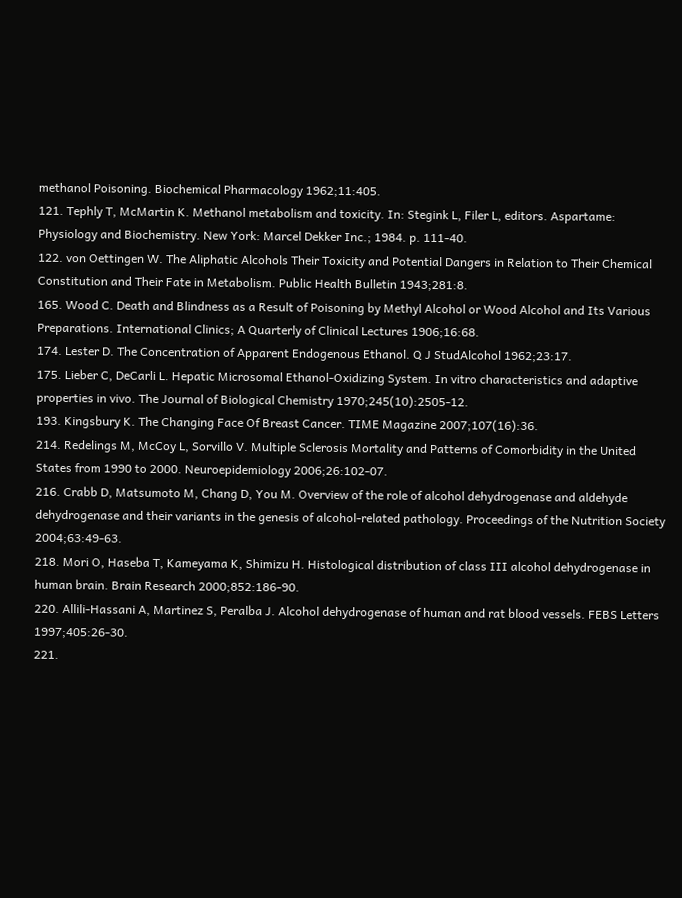methanol Poisoning. Biochemical Pharmacology 1962;11:405.
121. Tephly T, McMartin K. Methanol metabolism and toxicity. In: Stegink L, Filer L, editors. Aspartame: Physiology and Biochemistry. New York: Marcel Dekker Inc.; 1984. p. 111-40.
122. von Oettingen W. The Aliphatic Alcohols Their Toxicity and Potential Dangers in Relation to Their Chemical Constitution and Their Fate in Metabolism. Public Health Bulletin 1943;281:8.
165. Wood C. Death and Blindness as a Result of Poisoning by Methyl Alcohol or Wood Alcohol and Its Various Preparations. International Clinics; A Quarterly of Clinical Lectures 1906;16:68.
174. Lester D. The Concentration of Apparent Endogenous Ethanol. Q J StudAlcohol 1962;23:17.
175. Lieber C, DeCarli L. Hepatic Microsomal Ethanol-Oxidizing System. In vitro characteristics and adaptive properties in vivo. The Journal of Biological Chemistry 1970;245(10):2505-12.
193. Kingsbury K. The Changing Face Of Breast Cancer. TIME Magazine 2007;107(16):36.
214. Redelings M, McCoy L, Sorvillo V. Multiple Sclerosis Mortality and Patterns of Comorbidity in the United States from 1990 to 2000. Neuroepidemiology 2006;26:102-07.
216. Crabb D, Matsumoto M, Chang D, You M. Overview of the role of alcohol dehydrogenase and aldehyde dehydrogenase and their variants in the genesis of alcohol-related pathology. Proceedings of the Nutrition Society 2004;63:49-63.
218. Mori O, Haseba T, Kameyama K, Shimizu H. Histological distribution of class III alcohol dehydrogenase in human brain. Brain Research 2000;852:186-90.
220. Allili-Hassani A, Martinez S, Peralba J. Alcohol dehydrogenase of human and rat blood vessels. FEBS Letters 1997;405:26-30.
221.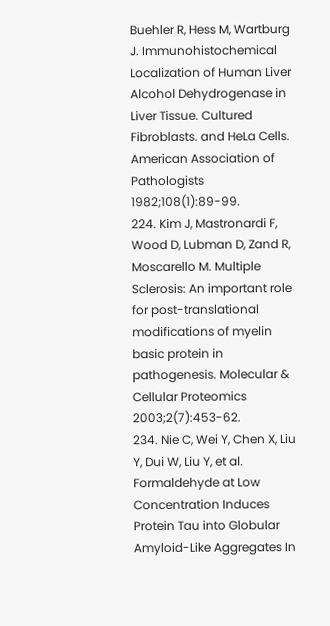Buehler R, Hess M, Wartburg J. Immunohistochemical Localization of Human Liver Alcohol Dehydrogenase in Liver Tissue. Cultured Fibroblasts. and HeLa Cells. American Association of Pathologists 1982;108(1):89-99.
224. Kim J, Mastronardi F, Wood D, Lubman D, Zand R, Moscarello M. Multiple Sclerosis: An important role for post-translational modifications of myelin basic protein in pathogenesis. Molecular & Cellular Proteomics 2003;2(7):453-62.
234. Nie C, Wei Y, Chen X, Liu Y, Dui W, Liu Y, et al. Formaldehyde at Low Concentration Induces Protein Tau into Globular Amyloid-Like Aggregates In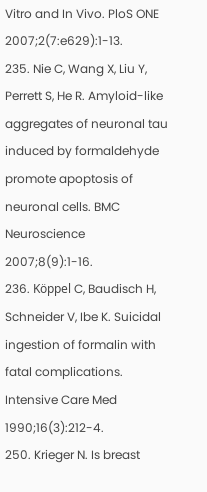Vitro and In Vivo. PloS ONE 2007;2(7:e629):1-13.
235. Nie C, Wang X, Liu Y, Perrett S, He R. Amyloid-like aggregates of neuronal tau induced by formaldehyde promote apoptosis of neuronal cells. BMC Neuroscience 2007;8(9):1-16.
236. Köppel C, Baudisch H, Schneider V, Ibe K. Suicidal ingestion of formalin with fatal complications. Intensive Care Med 1990;16(3):212-4.
250. Krieger N. Is breast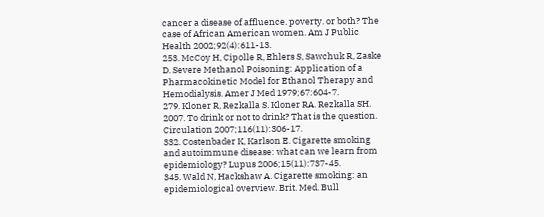cancer a disease of affluence. poverty. or both? The case of African American women. Am J Public Health 2002;92(4):611-13.
253. McCoy H, Cipolle R, Ehlers S, Sawchuk R, Zaske D. Severe Methanol Poisoning: Application of a Pharmacokinetic Model for Ethanol Therapy and Hemodialysis. Amer J Med 1979;67:604-7.
279. Kloner R, Rezkalla S. Kloner RA. Rezkalla SH. 2007. To drink or not to drink? That is the question. Circulation 2007;116(11):306-17.
332. Costenbader K, Karlson E. Cigarette smoking and autoimmune disease: what can we learn from epidemiology? Lupus 2006;15(11):737-45.
345. Wald N, Hackshaw A. Cigarette smoking: an epidemiological overview. Brit. Med. Bull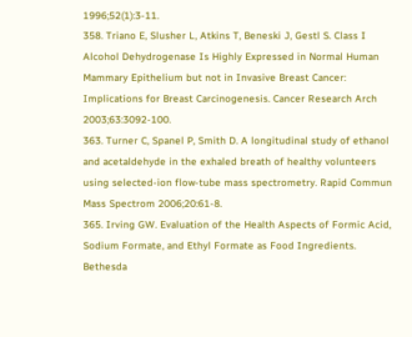1996;52(1):3-11.
358. Triano E, Slusher L, Atkins T, Beneski J, Gestl S. Class I Alcohol Dehydrogenase Is Highly Expressed in Normal Human Mammary Epithelium but not in Invasive Breast Cancer: Implications for Breast Carcinogenesis. Cancer Research Arch 2003;63:3092-100.
363. Turner C, Spanel P, Smith D. A longitudinal study of ethanol and acetaldehyde in the exhaled breath of healthy volunteers using selected-ion flow-tube mass spectrometry. Rapid Commun Mass Spectrom 2006;20:61-8.
365. Irving GW. Evaluation of the Health Aspects of Formic Acid, Sodium Formate, and Ethyl Formate as Food Ingredients. Bethesda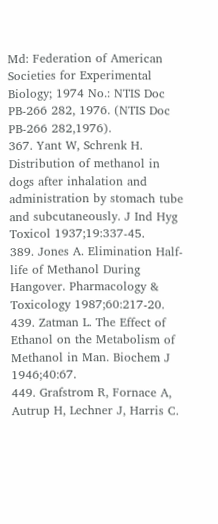Md: Federation of American Societies for Experimental Biology; 1974 No.: NTIS Doc PB-266 282, 1976. (NTIS Doc PB-266 282,1976).
367. Yant W, Schrenk H. Distribution of methanol in dogs after inhalation and administration by stomach tube and subcutaneously. J Ind Hyg Toxicol 1937;19:337-45.
389. Jones A. Elimination Half-life of Methanol During Hangover. Pharmacology & Toxicology 1987;60:217-20.
439. Zatman L. The Effect of Ethanol on the Metabolism of Methanol in Man. Biochem J 1946;40:67.
449. Grafstrom R, Fornace A, Autrup H, Lechner J, Harris C.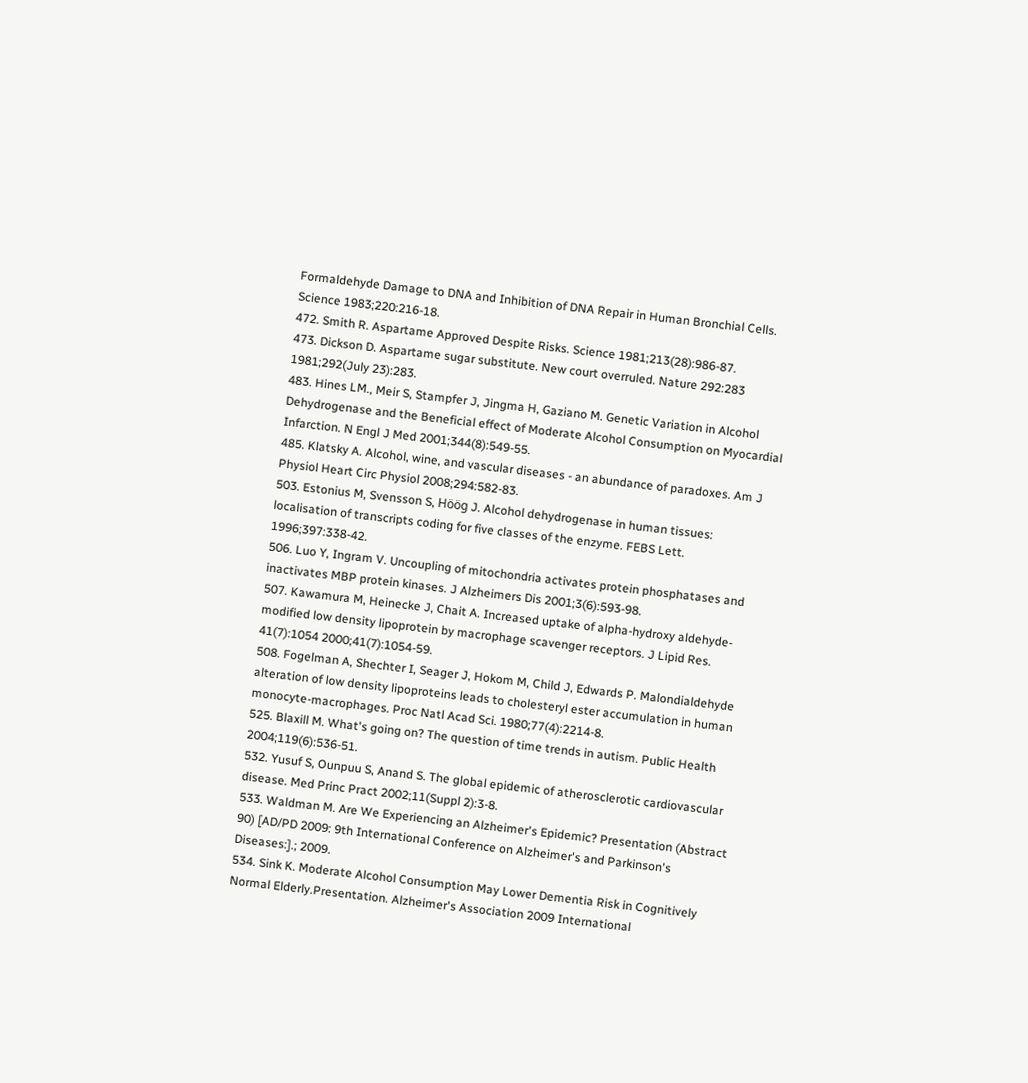Formaldehyde Damage to DNA and Inhibition of DNA Repair in Human Bronchial Cells. Science 1983;220:216-18.
472. Smith R. Aspartame Approved Despite Risks. Science 1981;213(28):986-87.
473. Dickson D. Aspartame sugar substitute. New court overruled. Nature 292:283 1981;292(July 23):283.
483. Hines LM., Meir S, Stampfer J, Jingma H, Gaziano M. Genetic Variation in Alcohol Dehydrogenase and the Beneficial effect of Moderate Alcohol Consumption on Myocardial Infarction. N Engl J Med 2001;344(8):549-55.
485. Klatsky A. Alcohol, wine, and vascular diseases - an abundance of paradoxes. Am J Physiol Heart Circ Physiol 2008;294:582-83.
503. Estonius M, Svensson S, Höög J. Alcohol dehydrogenase in human tissues: localisation of transcripts coding for five classes of the enzyme. FEBS Lett. 1996;397:338-42.
506. Luo Y, Ingram V. Uncoupling of mitochondria activates protein phosphatases and inactivates MBP protein kinases. J Alzheimers Dis 2001;3(6):593-98.
507. Kawamura M, Heinecke J, Chait A. Increased uptake of alpha-hydroxy aldehyde-modified low density lipoprotein by macrophage scavenger receptors. J Lipid Res. 41(7):1054 2000;41(7):1054-59.
508. Fogelman A, Shechter I, Seager J, Hokom M, Child J, Edwards P. Malondialdehyde alteration of low density lipoproteins leads to cholesteryl ester accumulation in human monocyte-macrophages. Proc Natl Acad Sci. 1980;77(4):2214-8.
525. Blaxill M. What's going on? The question of time trends in autism. Public Health 2004;119(6):536-51.
532. Yusuf S, Ounpuu S, Anand S. The global epidemic of atherosclerotic cardiovascular disease. Med Princ Pract 2002;11(Suppl 2):3-8.
533. Waldman M. Are We Experiencing an Alzheimer's Epidemic? Presentation (Abstract 90) [AD/PD 2009: 9th International Conference on Alzheimer's and Parkinson's Diseases:].; 2009.
534. Sink K. Moderate Alcohol Consumption May Lower Dementia Risk in Cognitively Normal Elderly.Presentation. Alzheimer's Association 2009 International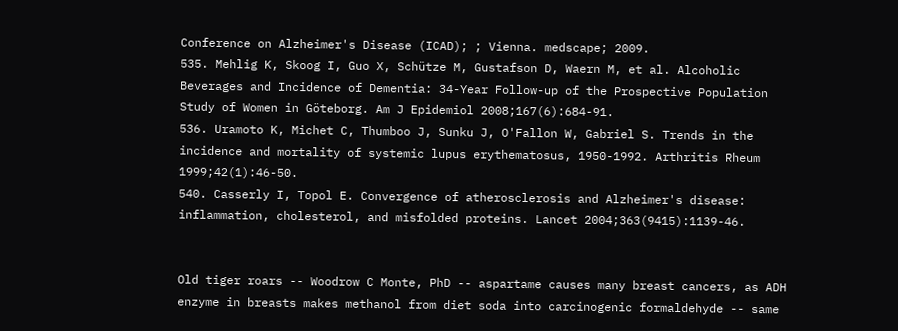Conference on Alzheimer's Disease (ICAD); ; Vienna. medscape; 2009.
535. Mehlig K, Skoog I, Guo X, Schütze M, Gustafson D, Waern M, et al. Alcoholic Beverages and Incidence of Dementia: 34-Year Follow-up of the Prospective Population Study of Women in Göteborg. Am J Epidemiol 2008;167(6):684-91.
536. Uramoto K, Michet C, Thumboo J, Sunku J, O'Fallon W, Gabriel S. Trends in the incidence and mortality of systemic lupus erythematosus, 1950-1992. Arthritis Rheum 1999;42(1):46-50.
540. Casserly I, Topol E. Convergence of atherosclerosis and Alzheimer's disease: inflammation, cholesterol, and misfolded proteins. Lancet 2004;363(9415):1139-46.


Old tiger roars -- Woodrow C Monte, PhD -- aspartame causes many breast cancers, as ADH enzyme in breasts makes methanol from diet soda into carcinogenic formaldehyde -- same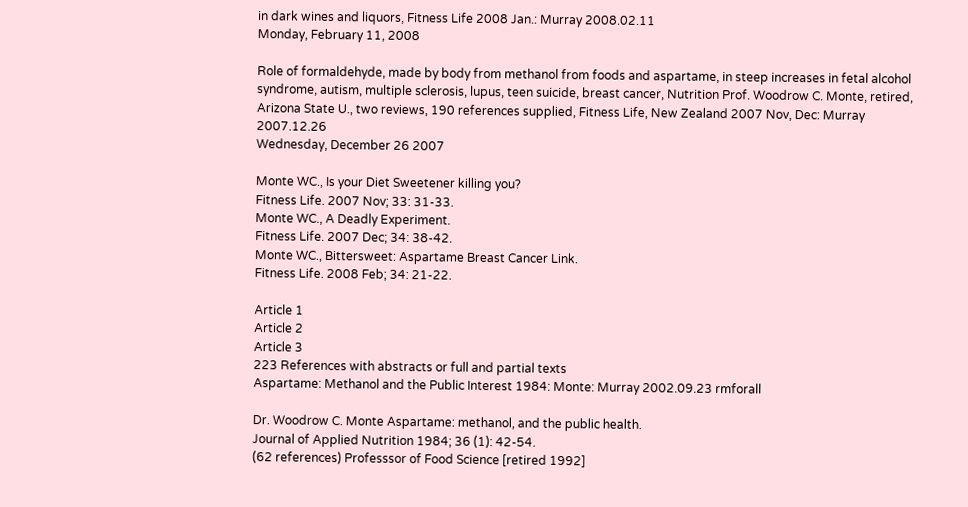in dark wines and liquors, Fitness Life 2008 Jan.: Murray 2008.02.11
Monday, February 11, 2008

Role of formaldehyde, made by body from methanol from foods and aspartame, in steep increases in fetal alcohol syndrome, autism, multiple sclerosis, lupus, teen suicide, breast cancer, Nutrition Prof. Woodrow C. Monte, retired, Arizona State U., two reviews, 190 references supplied, Fitness Life, New Zealand 2007 Nov, Dec: Murray 2007.12.26
Wednesday, December 26 2007

Monte WC., Is your Diet Sweetener killing you?
Fitness Life. 2007 Nov; 33: 31-33.
Monte WC., A Deadly Experiment.
Fitness Life. 2007 Dec; 34: 38-42.
Monte WC., Bittersweet: Aspartame Breast Cancer Link.
Fitness Life. 2008 Feb; 34: 21-22.

Article 1
Article 2
Article 3
223 References with abstracts or full and partial texts
Aspartame: Methanol and the Public Interest 1984: Monte: Murray 2002.09.23 rmforall

Dr. Woodrow C. Monte Aspartame: methanol, and the public health.
Journal of Applied Nutrition 1984; 36 (1): 42-54.
(62 references) Professsor of Food Science [retired 1992]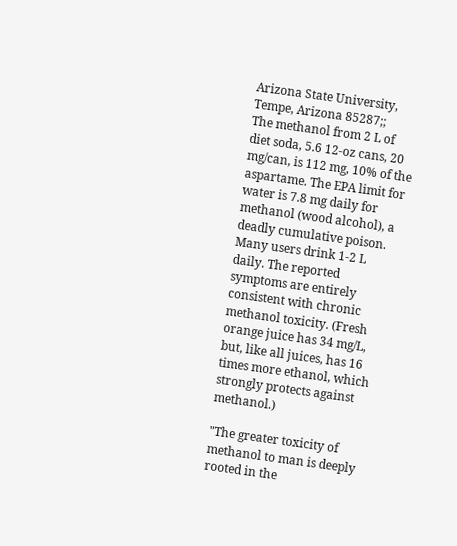Arizona State University, Tempe, Arizona 85287;;
The methanol from 2 L of diet soda, 5.6 12-oz cans, 20 mg/can, is 112 mg, 10% of the aspartame. The EPA limit for water is 7.8 mg daily for methanol (wood alcohol), a deadly cumulative poison. Many users drink 1-2 L daily. The reported symptoms are entirely consistent with chronic methanol toxicity. (Fresh orange juice has 34 mg/L, but, like all juices, has 16 times more ethanol, which strongly protects against methanol.)

"The greater toxicity of methanol to man is deeply rooted in the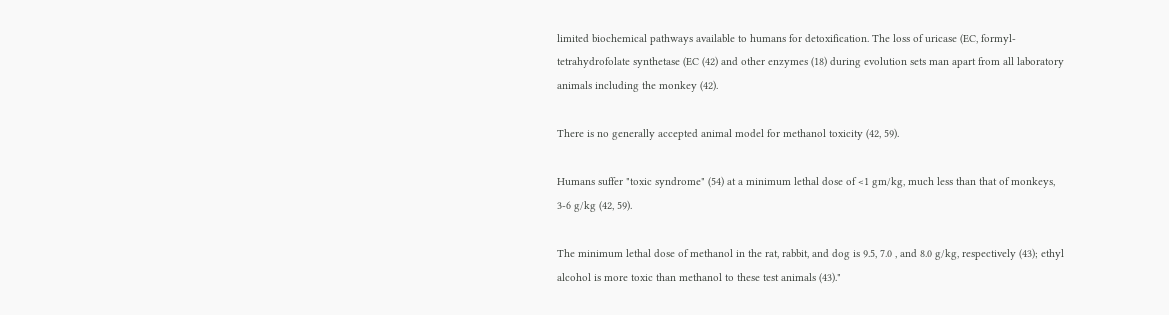limited biochemical pathways available to humans for detoxification. The loss of uricase (EC, formyl-tetrahydrofolate synthetase (EC (42) and other enzymes (18) during evolution sets man apart from all laboratory animals including the monkey (42).

There is no generally accepted animal model for methanol toxicity (42, 59).

Humans suffer "toxic syndrome" (54) at a minimum lethal dose of <1 gm/kg, much less than that of monkeys, 3-6 g/kg (42, 59).

The minimum lethal dose of methanol in the rat, rabbit, and dog is 9.5, 7.0 , and 8.0 g/kg, respectively (43); ethyl alcohol is more toxic than methanol to these test animals (43)."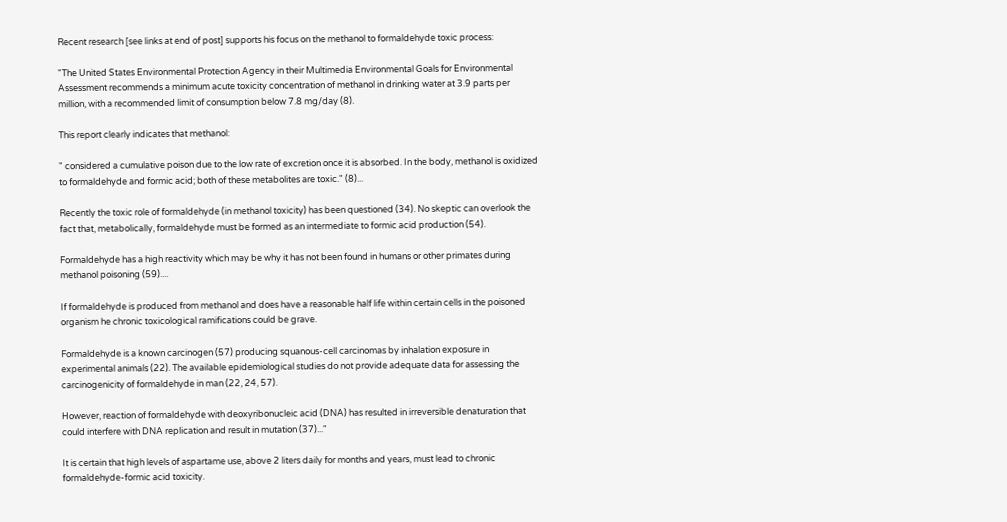Recent research [see links at end of post] supports his focus on the methanol to formaldehyde toxic process:

"The United States Environmental Protection Agency in their Multimedia Environmental Goals for Environmental Assessment recommends a minimum acute toxicity concentration of methanol in drinking water at 3.9 parts per million, with a recommended limit of consumption below 7.8 mg/day (8).

This report clearly indicates that methanol:

" considered a cumulative poison due to the low rate of excretion once it is absorbed. In the body, methanol is oxidized to formaldehyde and formic acid; both of these metabolites are toxic." (8)...

Recently the toxic role of formaldehyde (in methanol toxicity) has been questioned (34). No skeptic can overlook the fact that, metabolically, formaldehyde must be formed as an intermediate to formic acid production (54).

Formaldehyde has a high reactivity which may be why it has not been found in humans or other primates during methanol poisoning (59)....

If formaldehyde is produced from methanol and does have a reasonable half life within certain cells in the poisoned organism he chronic toxicological ramifications could be grave.

Formaldehyde is a known carcinogen (57) producing squanous-cell carcinomas by inhalation exposure in experimental animals (22). The available epidemiological studies do not provide adequate data for assessing the carcinogenicity of formaldehyde in man (22, 24, 57).

However, reaction of formaldehyde with deoxyribonucleic acid (DNA) has resulted in irreversible denaturation that could interfere with DNA replication and result in mutation (37)..."

It is certain that high levels of aspartame use, above 2 liters daily for months and years, must lead to chronic formaldehyde-formic acid toxicity.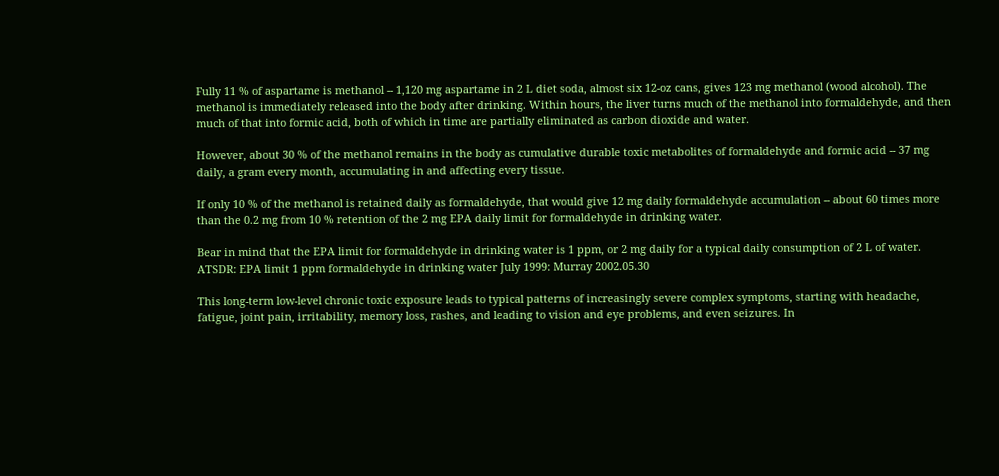Fully 11 % of aspartame is methanol -- 1,120 mg aspartame in 2 L diet soda, almost six 12-oz cans, gives 123 mg methanol (wood alcohol). The methanol is immediately released into the body after drinking. Within hours, the liver turns much of the methanol into formaldehyde, and then much of that into formic acid, both of which in time are partially eliminated as carbon dioxide and water.

However, about 30 % of the methanol remains in the body as cumulative durable toxic metabolites of formaldehyde and formic acid -- 37 mg daily, a gram every month, accumulating in and affecting every tissue.

If only 10 % of the methanol is retained daily as formaldehyde, that would give 12 mg daily formaldehyde accumulation -- about 60 times more than the 0.2 mg from 10 % retention of the 2 mg EPA daily limit for formaldehyde in drinking water.

Bear in mind that the EPA limit for formaldehyde in drinking water is 1 ppm, or 2 mg daily for a typical daily consumption of 2 L of water.
ATSDR: EPA limit 1 ppm formaldehyde in drinking water July 1999: Murray 2002.05.30

This long-term low-level chronic toxic exposure leads to typical patterns of increasingly severe complex symptoms, starting with headache, fatigue, joint pain, irritability, memory loss, rashes, and leading to vision and eye problems, and even seizures. In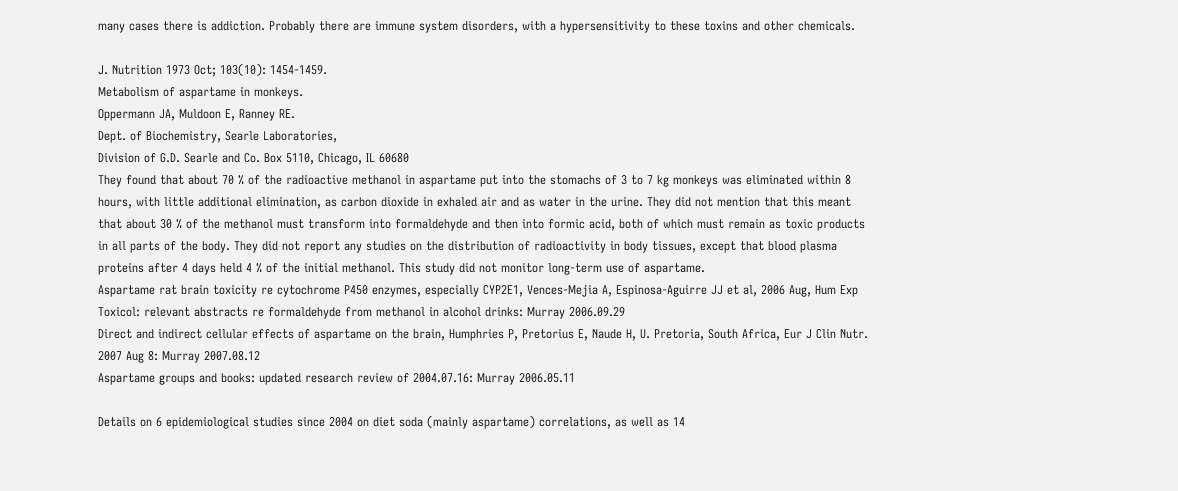many cases there is addiction. Probably there are immune system disorders, with a hypersensitivity to these toxins and other chemicals.

J. Nutrition 1973 Oct; 103(10): 1454-1459.
Metabolism of aspartame in monkeys.
Oppermann JA, Muldoon E, Ranney RE.
Dept. of Biochemistry, Searle Laboratories,
Division of G.D. Searle and Co. Box 5110, Chicago, IL 60680
They found that about 70 % of the radioactive methanol in aspartame put into the stomachs of 3 to 7 kg monkeys was eliminated within 8 hours, with little additional elimination, as carbon dioxide in exhaled air and as water in the urine. They did not mention that this meant that about 30 % of the methanol must transform into formaldehyde and then into formic acid, both of which must remain as toxic products in all parts of the body. They did not report any studies on the distribution of radioactivity in body tissues, except that blood plasma proteins after 4 days held 4 % of the initial methanol. This study did not monitor long-term use of aspartame.
Aspartame rat brain toxicity re cytochrome P450 enzymes, especially CYP2E1, Vences-Mejia A, Espinosa-Aguirre JJ et al, 2006 Aug, Hum Exp Toxicol: relevant abstracts re formaldehyde from methanol in alcohol drinks: Murray 2006.09.29
Direct and indirect cellular effects of aspartame on the brain, Humphries P, Pretorius E, Naude H, U. Pretoria, South Africa, Eur J Clin Nutr. 2007 Aug 8: Murray 2007.08.12
Aspartame groups and books: updated research review of 2004.07.16: Murray 2006.05.11

Details on 6 epidemiological studies since 2004 on diet soda (mainly aspartame) correlations, as well as 14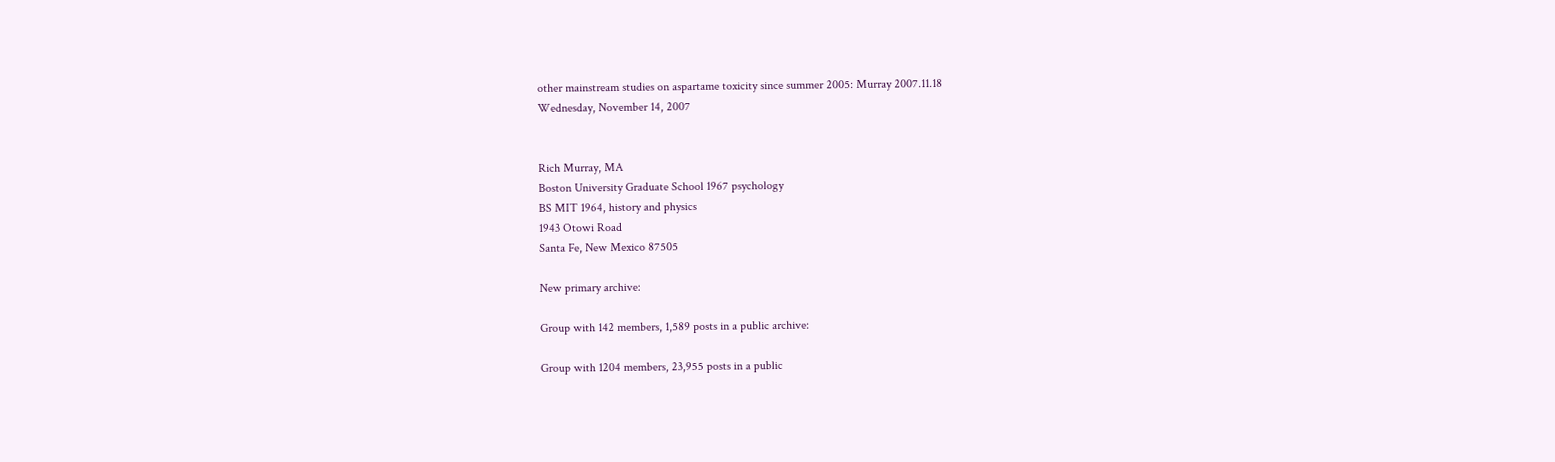other mainstream studies on aspartame toxicity since summer 2005: Murray 2007.11.18
Wednesday, November 14, 2007


Rich Murray, MA
Boston University Graduate School 1967 psychology
BS MIT 1964, history and physics
1943 Otowi Road
Santa Fe, New Mexico 87505

New primary archive:

Group with 142 members, 1,589 posts in a public archive:

Group with 1204 members, 23,955 posts in a public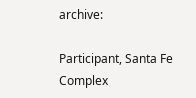archive:

Participant, Santa Fe Complex